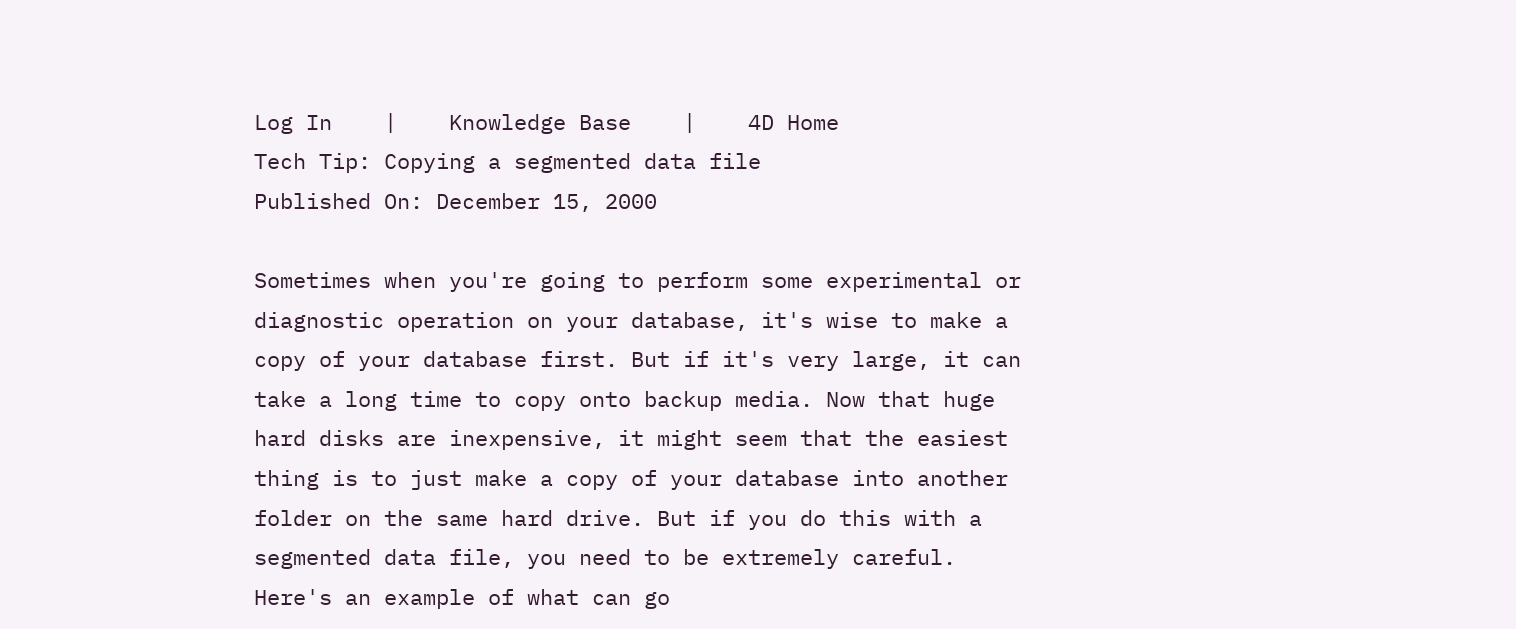Log In    |    Knowledge Base    |    4D Home
Tech Tip: Copying a segmented data file
Published On: December 15, 2000

Sometimes when you're going to perform some experimental or diagnostic operation on your database, it's wise to make a copy of your database first. But if it's very large, it can take a long time to copy onto backup media. Now that huge hard disks are inexpensive, it might seem that the easiest thing is to just make a copy of your database into another folder on the same hard drive. But if you do this with a segmented data file, you need to be extremely careful.
Here's an example of what can go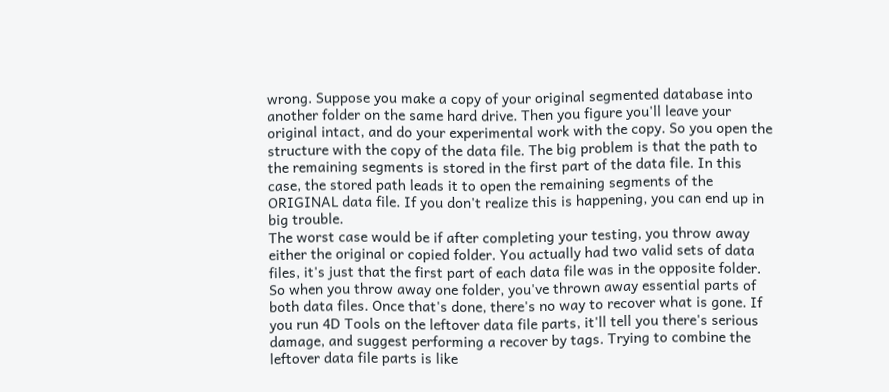wrong. Suppose you make a copy of your original segmented database into another folder on the same hard drive. Then you figure you'll leave your original intact, and do your experimental work with the copy. So you open the structure with the copy of the data file. The big problem is that the path to the remaining segments is stored in the first part of the data file. In this case, the stored path leads it to open the remaining segments of the ORIGINAL data file. If you don't realize this is happening, you can end up in big trouble.
The worst case would be if after completing your testing, you throw away either the original or copied folder. You actually had two valid sets of data files, it's just that the first part of each data file was in the opposite folder. So when you throw away one folder, you've thrown away essential parts of both data files. Once that's done, there's no way to recover what is gone. If you run 4D Tools on the leftover data file parts, it'll tell you there's serious damage, and suggest performing a recover by tags. Trying to combine the leftover data file parts is like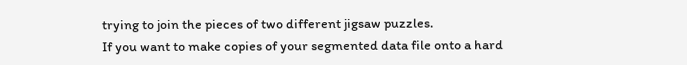trying to join the pieces of two different jigsaw puzzles.
If you want to make copies of your segmented data file onto a hard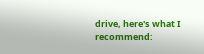drive, here's what I recommend: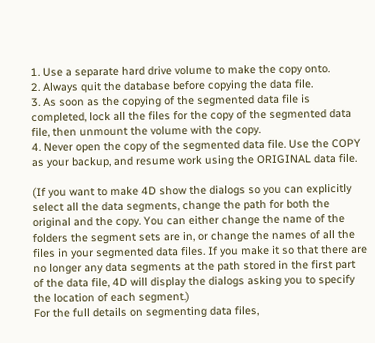1. Use a separate hard drive volume to make the copy onto.
2. Always quit the database before copying the data file.
3. As soon as the copying of the segmented data file is completed, lock all the files for the copy of the segmented data file, then unmount the volume with the copy.
4. Never open the copy of the segmented data file. Use the COPY as your backup, and resume work using the ORIGINAL data file.

(If you want to make 4D show the dialogs so you can explicitly select all the data segments, change the path for both the original and the copy. You can either change the name of the folders the segment sets are in, or change the names of all the files in your segmented data files. If you make it so that there are no longer any data segments at the path stored in the first part of the data file, 4D will display the dialogs asking you to specify the location of each segment.)
For the full details on segmenting data files,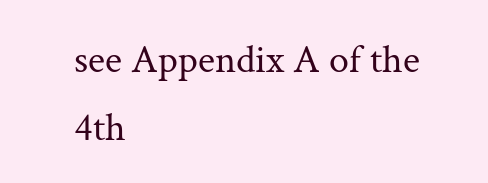see Appendix A of the 4th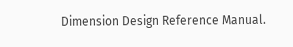Dimension Design Reference Manual.